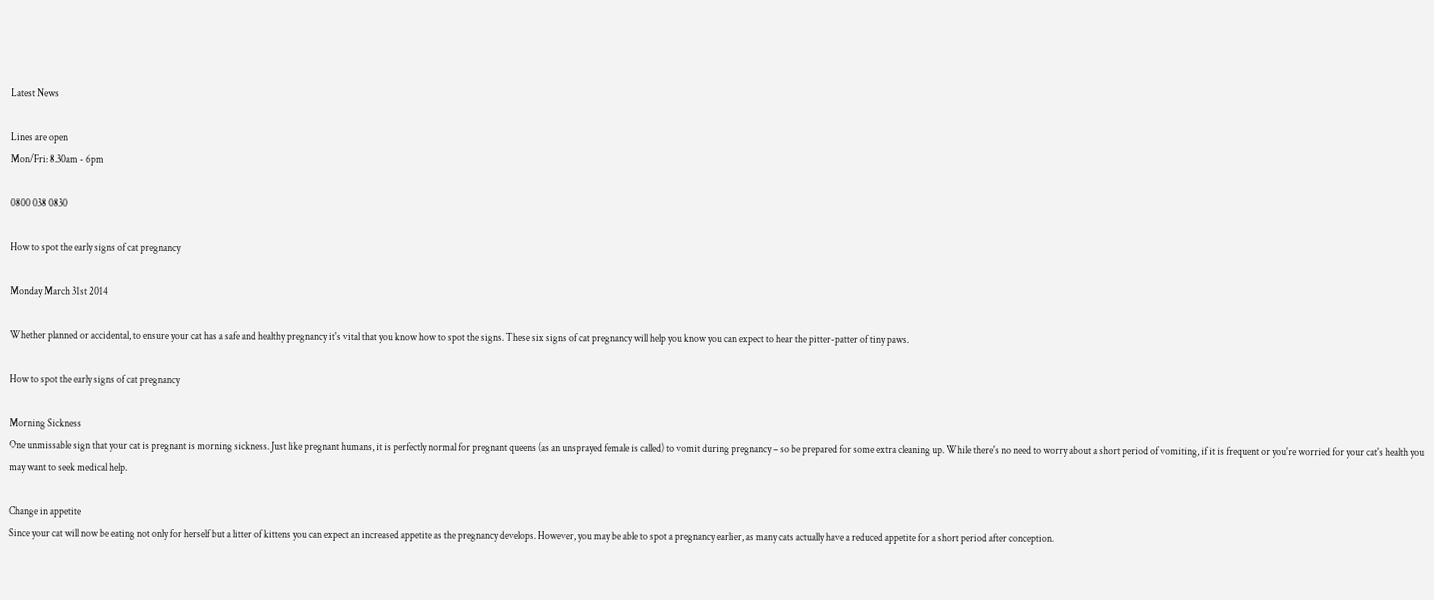Latest News

Lines are open
Mon/Fri: 8.30am - 6pm

0800 038 0830

How to spot the early signs of cat pregnancy

Monday March 31st 2014

Whether planned or accidental, to ensure your cat has a safe and healthy pregnancy it's vital that you know how to spot the signs. These six signs of cat pregnancy will help you know you can expect to hear the pitter-patter of tiny paws.

How to spot the early signs of cat pregnancy

Morning Sickness
One unmissable sign that your cat is pregnant is morning sickness. Just like pregnant humans, it is perfectly normal for pregnant queens (as an unsprayed female is called) to vomit during pregnancy – so be prepared for some extra cleaning up. While there's no need to worry about a short period of vomiting, if it is frequent or you're worried for your cat's health you may want to seek medical help.

Change in appetite
Since your cat will now be eating not only for herself but a litter of kittens you can expect an increased appetite as the pregnancy develops. However, you may be able to spot a pregnancy earlier, as many cats actually have a reduced appetite for a short period after conception.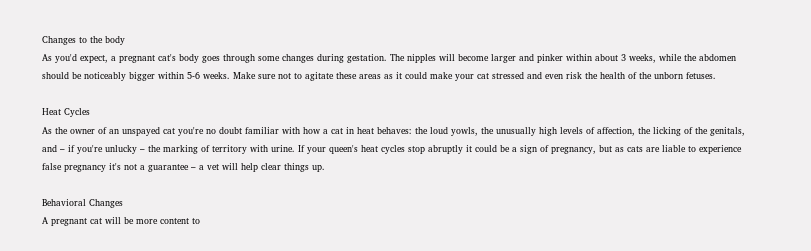Changes to the body
As you'd expect, a pregnant cat's body goes through some changes during gestation. The nipples will become larger and pinker within about 3 weeks, while the abdomen should be noticeably bigger within 5-6 weeks. Make sure not to agitate these areas as it could make your cat stressed and even risk the health of the unborn fetuses.

Heat Cycles
As the owner of an unspayed cat you're no doubt familiar with how a cat in heat behaves: the loud yowls, the unusually high levels of affection, the licking of the genitals, and – if you're unlucky – the marking of territory with urine. If your queen's heat cycles stop abruptly it could be a sign of pregnancy, but as cats are liable to experience false pregnancy it's not a guarantee – a vet will help clear things up.

Behavioral Changes
A pregnant cat will be more content to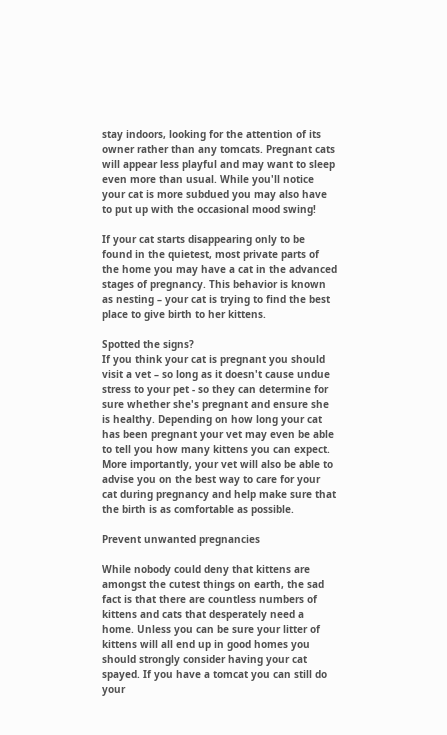stay indoors, looking for the attention of its owner rather than any tomcats. Pregnant cats will appear less playful and may want to sleep even more than usual. While you'll notice your cat is more subdued you may also have to put up with the occasional mood swing!

If your cat starts disappearing only to be found in the quietest, most private parts of the home you may have a cat in the advanced stages of pregnancy. This behavior is known as nesting – your cat is trying to find the best place to give birth to her kittens.

Spotted the signs?
If you think your cat is pregnant you should visit a vet – so long as it doesn't cause undue stress to your pet - so they can determine for sure whether she's pregnant and ensure she is healthy. Depending on how long your cat has been pregnant your vet may even be able to tell you how many kittens you can expect. More importantly, your vet will also be able to advise you on the best way to care for your cat during pregnancy and help make sure that the birth is as comfortable as possible.

Prevent unwanted pregnancies

While nobody could deny that kittens are amongst the cutest things on earth, the sad fact is that there are countless numbers of kittens and cats that desperately need a home. Unless you can be sure your litter of kittens will all end up in good homes you should strongly consider having your cat spayed. If you have a tomcat you can still do your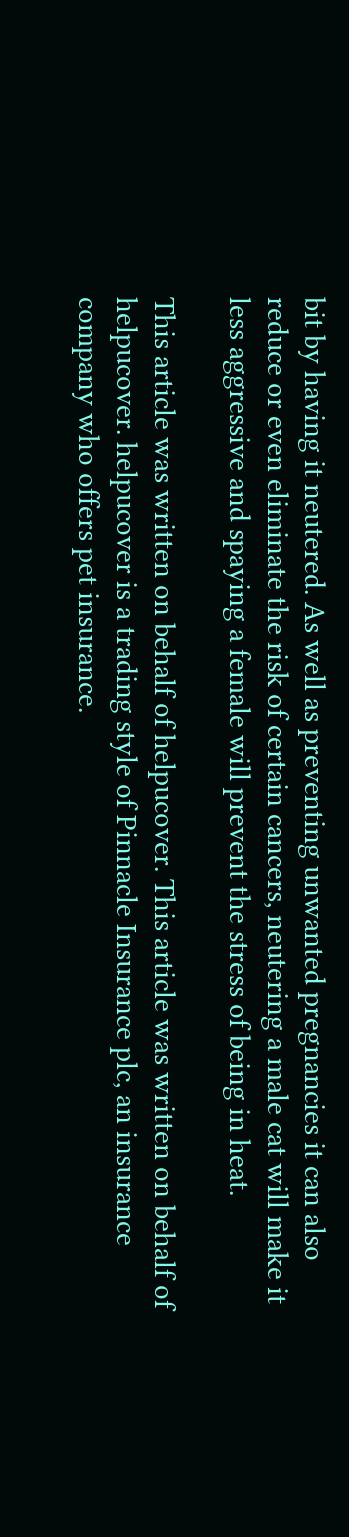bit by having it neutered. As well as preventing unwanted pregnancies it can also reduce or even eliminate the risk of certain cancers, neutering a male cat will make it less aggressive and spaying a female will prevent the stress of being in heat.

This article was written on behalf of helpucover. This article was written on behalf of helpucover. helpucover is a trading style of Pinnacle Insurance plc, an insurance company who offers pet insurance.